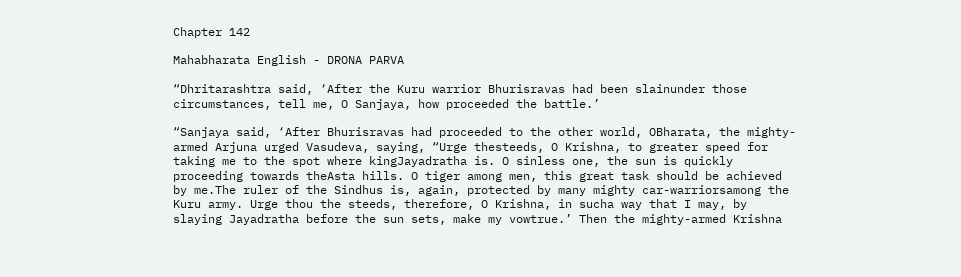Chapter 142

Mahabharata English - DRONA PARVA

“Dhritarashtra said, ‘After the Kuru warrior Bhurisravas had been slainunder those circumstances, tell me, O Sanjaya, how proceeded the battle.’

“Sanjaya said, ‘After Bhurisravas had proceeded to the other world, OBharata, the mighty-armed Arjuna urged Vasudeva, saying, “Urge thesteeds, O Krishna, to greater speed for taking me to the spot where kingJayadratha is. O sinless one, the sun is quickly proceeding towards theAsta hills. O tiger among men, this great task should be achieved by me.The ruler of the Sindhus is, again, protected by many mighty car-warriorsamong the Kuru army. Urge thou the steeds, therefore, O Krishna, in sucha way that I may, by slaying Jayadratha before the sun sets, make my vowtrue.’ Then the mighty-armed Krishna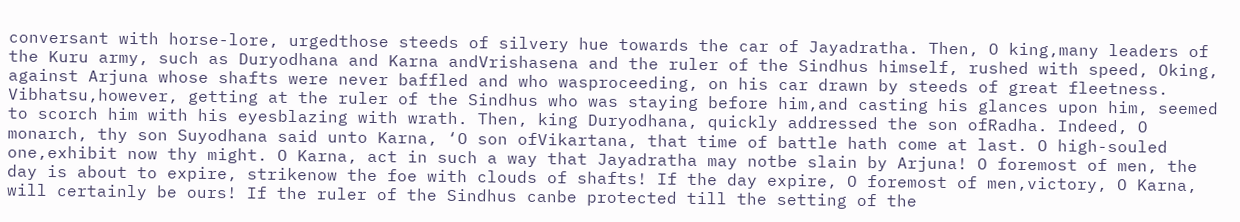conversant with horse-lore, urgedthose steeds of silvery hue towards the car of Jayadratha. Then, O king,many leaders of the Kuru army, such as Duryodhana and Karna andVrishasena and the ruler of the Sindhus himself, rushed with speed, Oking, against Arjuna whose shafts were never baffled and who wasproceeding, on his car drawn by steeds of great fleetness. Vibhatsu,however, getting at the ruler of the Sindhus who was staying before him,and casting his glances upon him, seemed to scorch him with his eyesblazing with wrath. Then, king Duryodhana, quickly addressed the son ofRadha. Indeed, O monarch, thy son Suyodhana said unto Karna, ‘O son ofVikartana, that time of battle hath come at last. O high-souled one,exhibit now thy might. O Karna, act in such a way that Jayadratha may notbe slain by Arjuna! O foremost of men, the day is about to expire, strikenow the foe with clouds of shafts! If the day expire, O foremost of men,victory, O Karna, will certainly be ours! If the ruler of the Sindhus canbe protected till the setting of the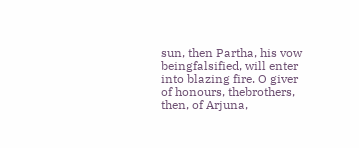sun, then Partha, his vow beingfalsified, will enter into blazing fire. O giver of honours, thebrothers, then, of Arjuna,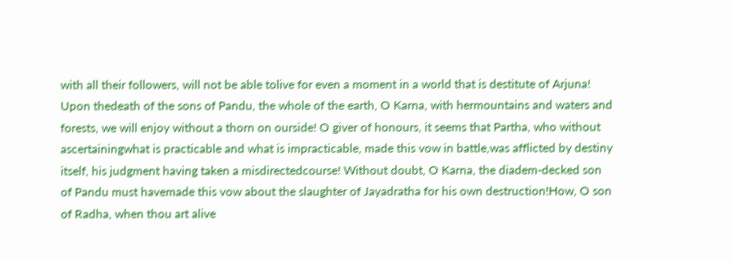with all their followers, will not be able tolive for even a moment in a world that is destitute of Arjuna! Upon thedeath of the sons of Pandu, the whole of the earth, O Karna, with hermountains and waters and forests, we will enjoy without a thorn on ourside! O giver of honours, it seems that Partha, who without ascertainingwhat is practicable and what is impracticable, made this vow in battle,was afflicted by destiny itself, his judgment having taken a misdirectedcourse! Without doubt, O Karna, the diadem-decked son of Pandu must havemade this vow about the slaughter of Jayadratha for his own destruction!How, O son of Radha, when thou art alive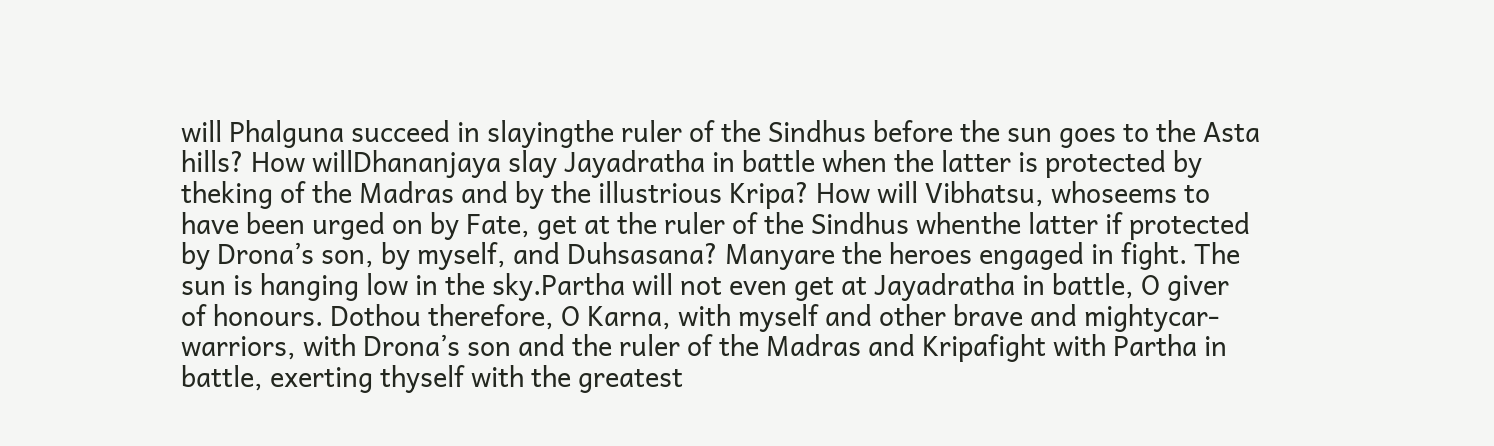will Phalguna succeed in slayingthe ruler of the Sindhus before the sun goes to the Asta hills? How willDhananjaya slay Jayadratha in battle when the latter is protected by theking of the Madras and by the illustrious Kripa? How will Vibhatsu, whoseems to have been urged on by Fate, get at the ruler of the Sindhus whenthe latter if protected by Drona’s son, by myself, and Duhsasana? Manyare the heroes engaged in fight. The sun is hanging low in the sky.Partha will not even get at Jayadratha in battle, O giver of honours. Dothou therefore, O Karna, with myself and other brave and mightycar-warriors, with Drona’s son and the ruler of the Madras and Kripafight with Partha in battle, exerting thyself with the greatest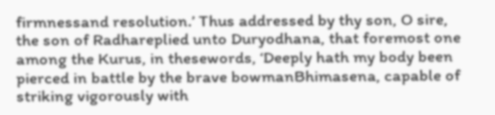firmnessand resolution.’ Thus addressed by thy son, O sire, the son of Radhareplied unto Duryodhana, that foremost one among the Kurus, in thesewords, ‘Deeply hath my body been pierced in battle by the brave bowmanBhimasena, capable of striking vigorously with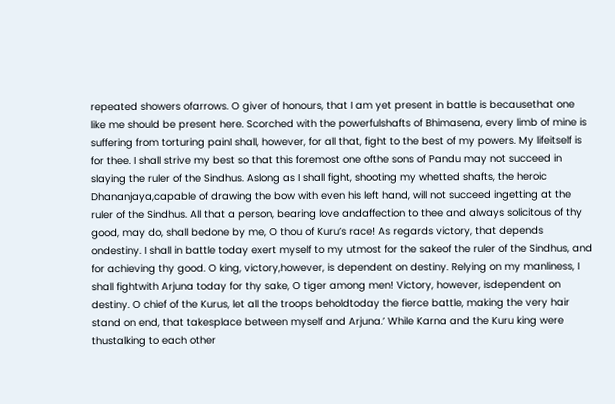repeated showers ofarrows. O giver of honours, that I am yet present in battle is becausethat one like me should be present here. Scorched with the powerfulshafts of Bhimasena, every limb of mine is suffering from torturing painI shall, however, for all that, fight to the best of my powers. My lifeitself is for thee. I shall strive my best so that this foremost one ofthe sons of Pandu may not succeed in slaying the ruler of the Sindhus. Aslong as I shall fight, shooting my whetted shafts, the heroic Dhananjaya,capable of drawing the bow with even his left hand, will not succeed ingetting at the ruler of the Sindhus. All that a person, bearing love andaffection to thee and always solicitous of thy good, may do, shall bedone by me, O thou of Kuru’s race! As regards victory, that depends ondestiny. I shall in battle today exert myself to my utmost for the sakeof the ruler of the Sindhus, and for achieving thy good. O king, victory,however, is dependent on destiny. Relying on my manliness, I shall fightwith Arjuna today for thy sake, O tiger among men! Victory, however, isdependent on destiny. O chief of the Kurus, let all the troops beholdtoday the fierce battle, making the very hair stand on end, that takesplace between myself and Arjuna.’ While Karna and the Kuru king were thustalking to each other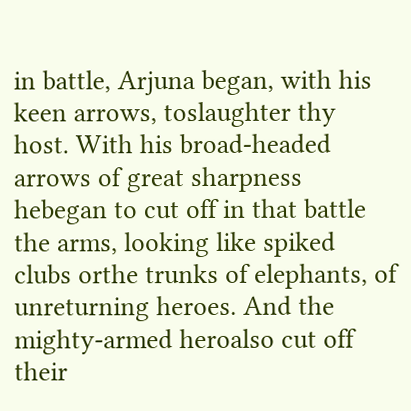in battle, Arjuna began, with his keen arrows, toslaughter thy host. With his broad-headed arrows of great sharpness hebegan to cut off in that battle the arms, looking like spiked clubs orthe trunks of elephants, of unreturning heroes. And the mighty-armed heroalso cut off their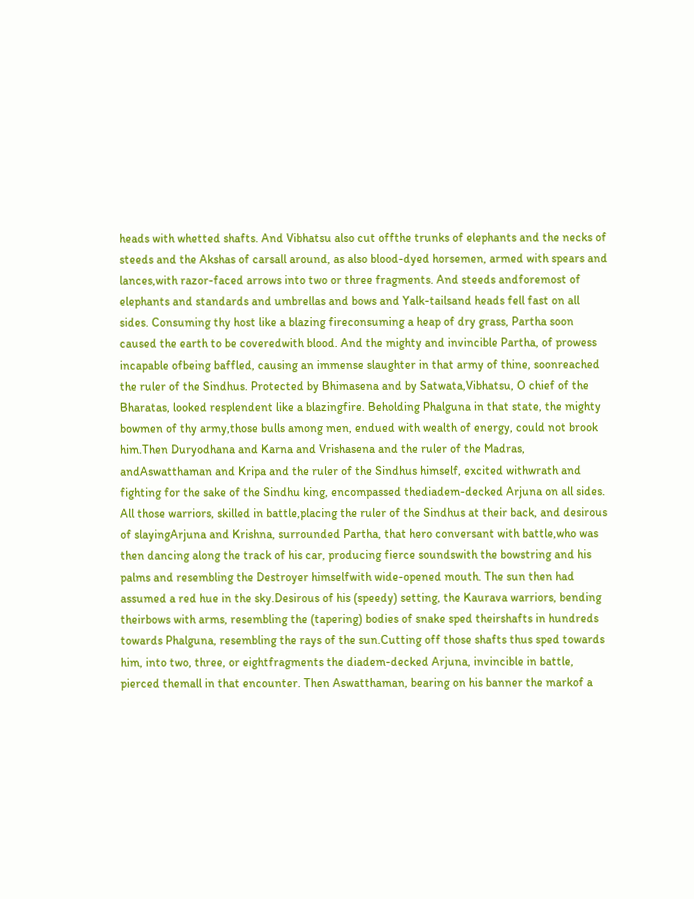heads with whetted shafts. And Vibhatsu also cut offthe trunks of elephants and the necks of steeds and the Akshas of carsall around, as also blood-dyed horsemen, armed with spears and lances,with razor-faced arrows into two or three fragments. And steeds andforemost of elephants and standards and umbrellas and bows and Yalk-tailsand heads fell fast on all sides. Consuming thy host like a blazing fireconsuming a heap of dry grass, Partha soon caused the earth to be coveredwith blood. And the mighty and invincible Partha, of prowess incapable ofbeing baffled, causing an immense slaughter in that army of thine, soonreached the ruler of the Sindhus. Protected by Bhimasena and by Satwata,Vibhatsu, O chief of the Bharatas, looked resplendent like a blazingfire. Beholding Phalguna in that state, the mighty bowmen of thy army,those bulls among men, endued with wealth of energy, could not brook him.Then Duryodhana and Karna and Vrishasena and the ruler of the Madras, andAswatthaman and Kripa and the ruler of the Sindhus himself, excited withwrath and fighting for the sake of the Sindhu king, encompassed thediadem-decked Arjuna on all sides. All those warriors, skilled in battle,placing the ruler of the Sindhus at their back, and desirous of slayingArjuna and Krishna, surrounded Partha, that hero conversant with battle,who was then dancing along the track of his car, producing fierce soundswith the bowstring and his palms and resembling the Destroyer himselfwith wide-opened mouth. The sun then had assumed a red hue in the sky.Desirous of his (speedy) setting, the Kaurava warriors, bending theirbows with arms, resembling the (tapering) bodies of snake sped theirshafts in hundreds towards Phalguna, resembling the rays of the sun.Cutting off those shafts thus sped towards him, into two, three, or eightfragments the diadem-decked Arjuna, invincible in battle, pierced themall in that encounter. Then Aswatthaman, bearing on his banner the markof a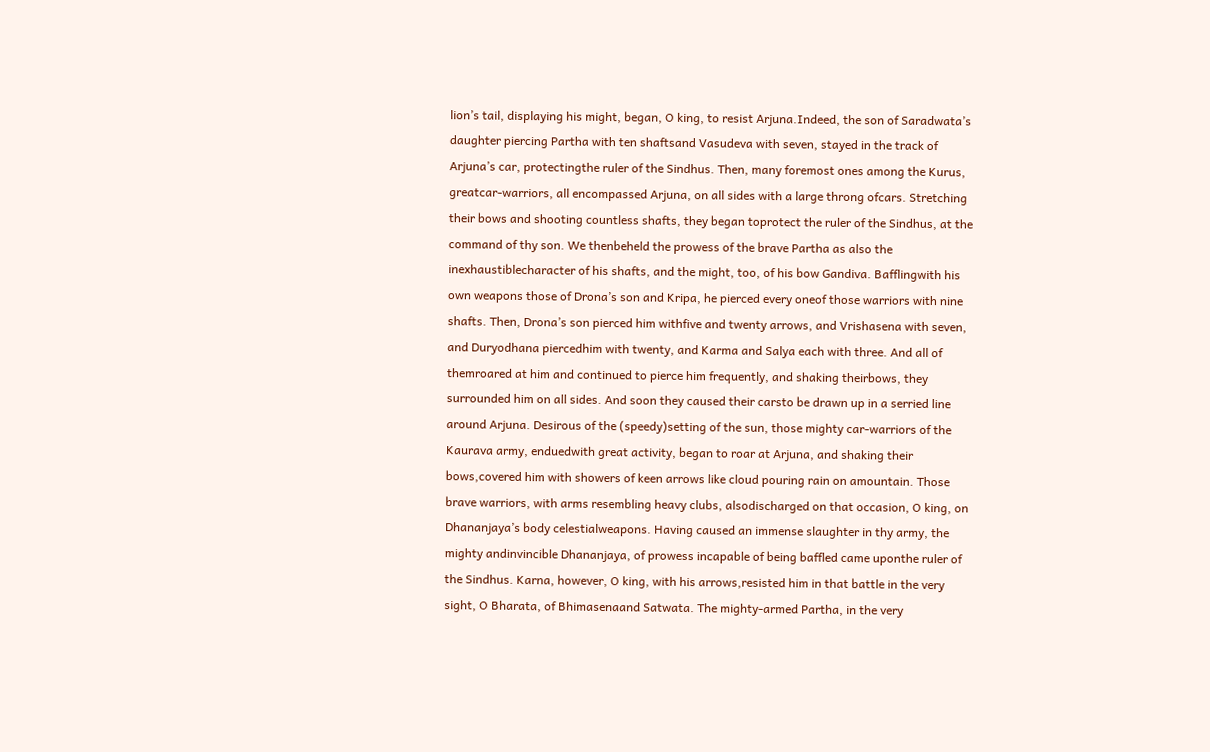lion’s tail, displaying his might, began, O king, to resist Arjuna.Indeed, the son of Saradwata’s daughter piercing Partha with ten shaftsand Vasudeva with seven, stayed in the track of Arjuna’s car, protectingthe ruler of the Sindhus. Then, many foremost ones among the Kurus, greatcar-warriors, all encompassed Arjuna, on all sides with a large throng ofcars. Stretching their bows and shooting countless shafts, they began toprotect the ruler of the Sindhus, at the command of thy son. We thenbeheld the prowess of the brave Partha as also the inexhaustiblecharacter of his shafts, and the might, too, of his bow Gandiva. Bafflingwith his own weapons those of Drona’s son and Kripa, he pierced every oneof those warriors with nine shafts. Then, Drona’s son pierced him withfive and twenty arrows, and Vrishasena with seven, and Duryodhana piercedhim with twenty, and Karma and Salya each with three. And all of themroared at him and continued to pierce him frequently, and shaking theirbows, they surrounded him on all sides. And soon they caused their carsto be drawn up in a serried line around Arjuna. Desirous of the (speedy)setting of the sun, those mighty car-warriors of the Kaurava army, enduedwith great activity, began to roar at Arjuna, and shaking their bows,covered him with showers of keen arrows like cloud pouring rain on amountain. Those brave warriors, with arms resembling heavy clubs, alsodischarged on that occasion, O king, on Dhananjaya’s body celestialweapons. Having caused an immense slaughter in thy army, the mighty andinvincible Dhananjaya, of prowess incapable of being baffled came uponthe ruler of the Sindhus. Karna, however, O king, with his arrows,resisted him in that battle in the very sight, O Bharata, of Bhimasenaand Satwata. The mighty-armed Partha, in the very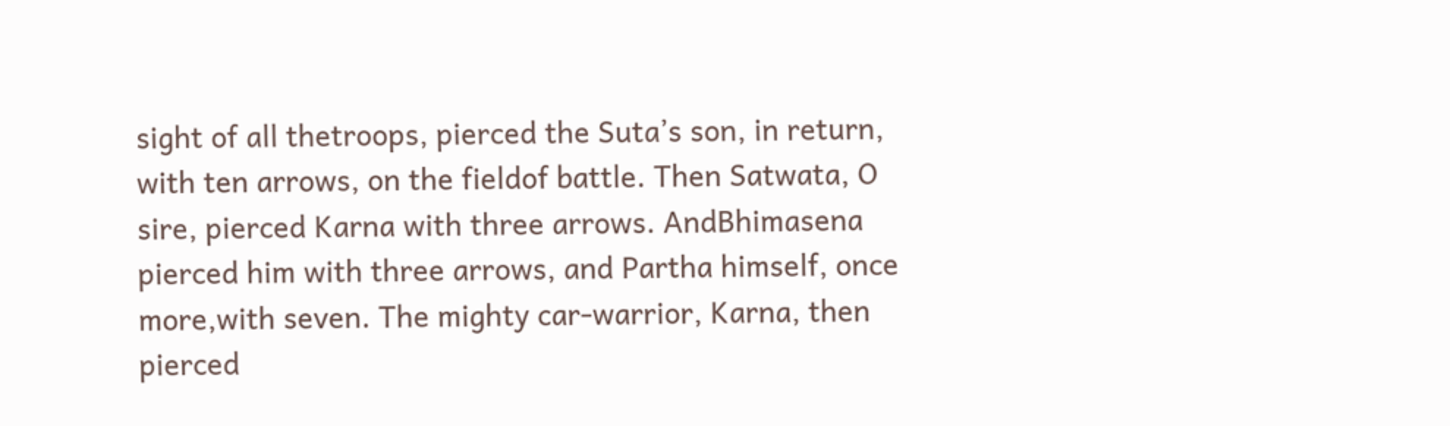sight of all thetroops, pierced the Suta’s son, in return, with ten arrows, on the fieldof battle. Then Satwata, O sire, pierced Karna with three arrows. AndBhimasena pierced him with three arrows, and Partha himself, once more,with seven. The mighty car-warrior, Karna, then pierced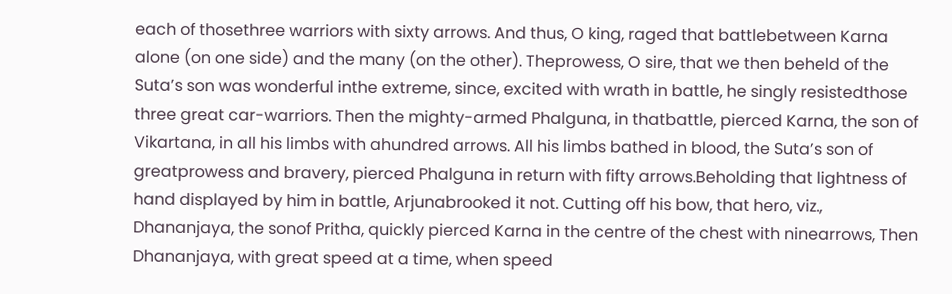each of thosethree warriors with sixty arrows. And thus, O king, raged that battlebetween Karna alone (on one side) and the many (on the other). Theprowess, O sire, that we then beheld of the Suta’s son was wonderful inthe extreme, since, excited with wrath in battle, he singly resistedthose three great car-warriors. Then the mighty-armed Phalguna, in thatbattle, pierced Karna, the son of Vikartana, in all his limbs with ahundred arrows. All his limbs bathed in blood, the Suta’s son of greatprowess and bravery, pierced Phalguna in return with fifty arrows.Beholding that lightness of hand displayed by him in battle, Arjunabrooked it not. Cutting off his bow, that hero, viz., Dhananjaya, the sonof Pritha, quickly pierced Karna in the centre of the chest with ninearrows, Then Dhananjaya, with great speed at a time, when speed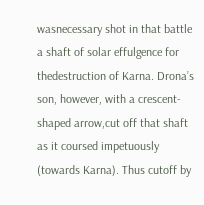wasnecessary shot in that battle a shaft of solar effulgence for thedestruction of Karna. Drona’s son, however, with a crescent-shaped arrow,cut off that shaft as it coursed impetuously (towards Karna). Thus cutoff by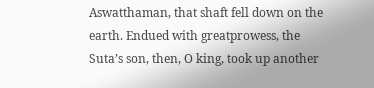Aswatthaman, that shaft fell down on the earth. Endued with greatprowess, the Suta’s son, then, O king, took up another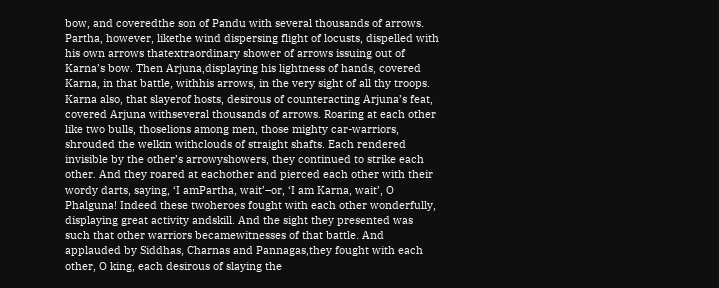bow, and coveredthe son of Pandu with several thousands of arrows. Partha, however, likethe wind dispersing flight of locusts, dispelled with his own arrows thatextraordinary shower of arrows issuing out of Karna’s bow. Then Arjuna,displaying his lightness of hands, covered Karna, in that battle, withhis arrows, in the very sight of all thy troops. Karna also, that slayerof hosts, desirous of counteracting Arjuna’s feat, covered Arjuna withseveral thousands of arrows. Roaring at each other like two bulls, thoselions among men, those mighty car-warriors, shrouded the welkin withclouds of straight shafts. Each rendered invisible by the other’s arrowyshowers, they continued to strike each other. And they roared at eachother and pierced each other with their wordy darts, saying, ‘I amPartha, wait’–or, ‘I am Karna, wait’, O Phalguna! Indeed these twoheroes fought with each other wonderfully, displaying great activity andskill. And the sight they presented was such that other warriors becamewitnesses of that battle. And applauded by Siddhas, Charnas and Pannagas,they fought with each other, O king, each desirous of slaying the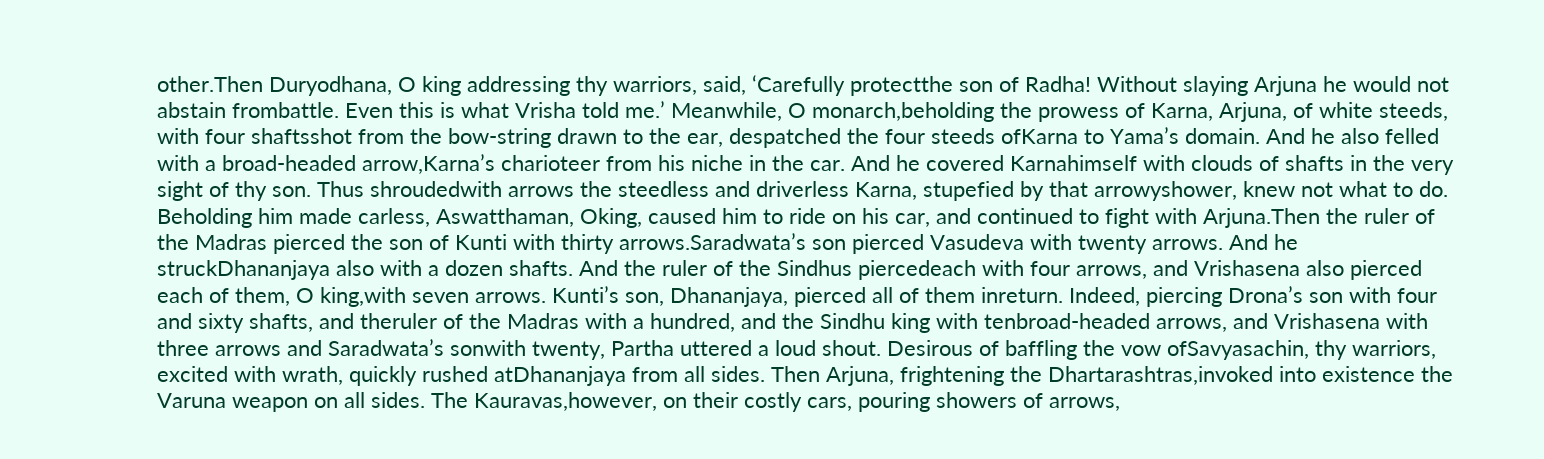other.Then Duryodhana, O king addressing thy warriors, said, ‘Carefully protectthe son of Radha! Without slaying Arjuna he would not abstain frombattle. Even this is what Vrisha told me.’ Meanwhile, O monarch,beholding the prowess of Karna, Arjuna, of white steeds, with four shaftsshot from the bow-string drawn to the ear, despatched the four steeds ofKarna to Yama’s domain. And he also felled with a broad-headed arrow,Karna’s charioteer from his niche in the car. And he covered Karnahimself with clouds of shafts in the very sight of thy son. Thus shroudedwith arrows the steedless and driverless Karna, stupefied by that arrowyshower, knew not what to do. Beholding him made carless, Aswatthaman, Oking, caused him to ride on his car, and continued to fight with Arjuna.Then the ruler of the Madras pierced the son of Kunti with thirty arrows.Saradwata’s son pierced Vasudeva with twenty arrows. And he struckDhananjaya also with a dozen shafts. And the ruler of the Sindhus piercedeach with four arrows, and Vrishasena also pierced each of them, O king,with seven arrows. Kunti’s son, Dhananjaya, pierced all of them inreturn. Indeed, piercing Drona’s son with four and sixty shafts, and theruler of the Madras with a hundred, and the Sindhu king with tenbroad-headed arrows, and Vrishasena with three arrows and Saradwata’s sonwith twenty, Partha uttered a loud shout. Desirous of baffling the vow ofSavyasachin, thy warriors, excited with wrath, quickly rushed atDhananjaya from all sides. Then Arjuna, frightening the Dhartarashtras,invoked into existence the Varuna weapon on all sides. The Kauravas,however, on their costly cars, pouring showers of arrows,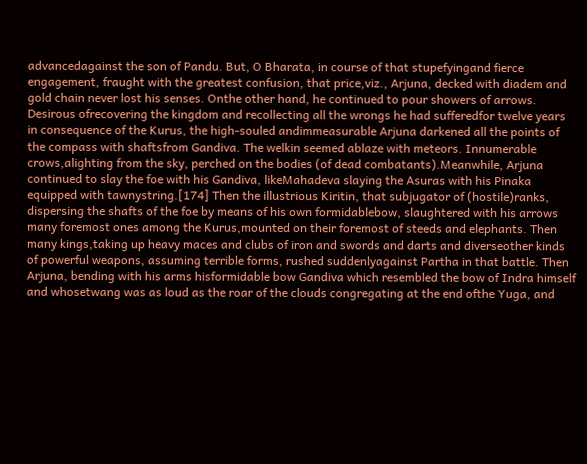advancedagainst the son of Pandu. But, O Bharata, in course of that stupefyingand fierce engagement, fraught with the greatest confusion, that price,viz., Arjuna, decked with diadem and gold chain never lost his senses. Onthe other hand, he continued to pour showers of arrows. Desirous ofrecovering the kingdom and recollecting all the wrongs he had sufferedfor twelve years in consequence of the Kurus, the high-souled andimmeasurable Arjuna darkened all the points of the compass with shaftsfrom Gandiva. The welkin seemed ablaze with meteors. Innumerable crows,alighting from the sky, perched on the bodies (of dead combatants).Meanwhile, Arjuna continued to slay the foe with his Gandiva, likeMahadeva slaying the Asuras with his Pinaka equipped with tawnystring.[174] Then the illustrious Kiritin, that subjugator of (hostile)ranks, dispersing the shafts of the foe by means of his own formidablebow, slaughtered with his arrows many foremost ones among the Kurus,mounted on their foremost of steeds and elephants. Then many kings,taking up heavy maces and clubs of iron and swords and darts and diverseother kinds of powerful weapons, assuming terrible forms, rushed suddenlyagainst Partha in that battle. Then Arjuna, bending with his arms hisformidable bow Gandiva which resembled the bow of Indra himself and whosetwang was as loud as the roar of the clouds congregating at the end ofthe Yuga, and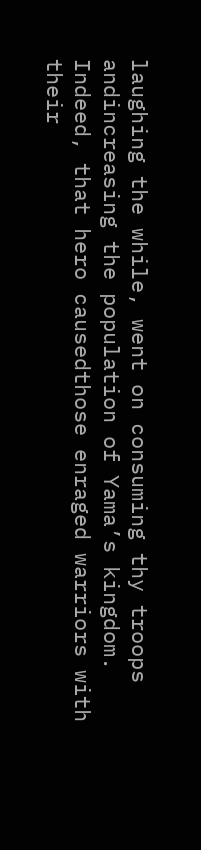laughing the while, went on consuming thy troops andincreasing the population of Yama’s kingdom. Indeed, that hero causedthose enraged warriors with their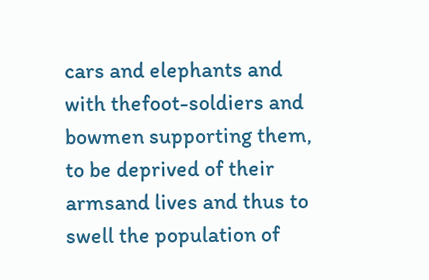cars and elephants and with thefoot-soldiers and bowmen supporting them, to be deprived of their armsand lives and thus to swell the population of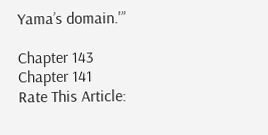Yama’s domain.'”

Chapter 143
Chapter 141
Rate This Article: